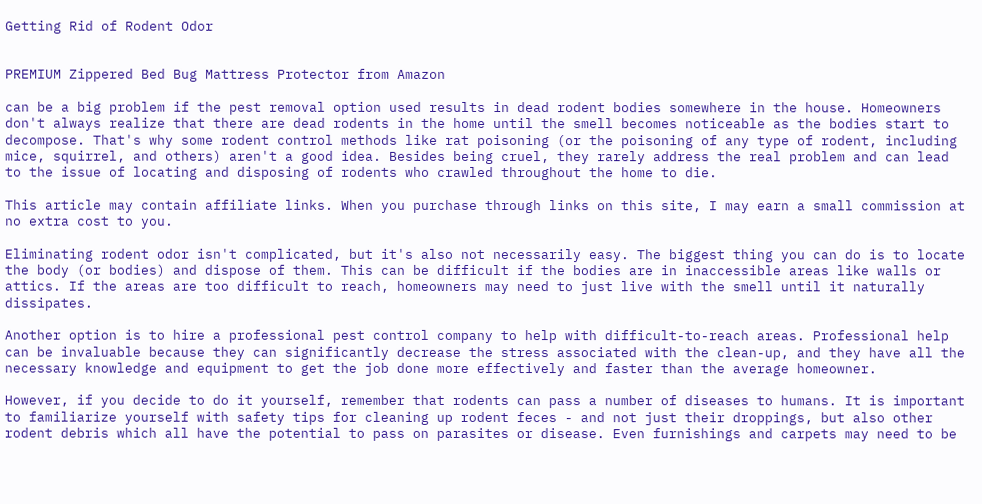Getting Rid of Rodent Odor


PREMIUM Zippered Bed Bug Mattress Protector from Amazon

can be a big problem if the pest removal option used results in dead rodent bodies somewhere in the house. Homeowners don't always realize that there are dead rodents in the home until the smell becomes noticeable as the bodies start to decompose. That's why some rodent control methods like rat poisoning (or the poisoning of any type of rodent, including mice, squirrel, and others) aren't a good idea. Besides being cruel, they rarely address the real problem and can lead to the issue of locating and disposing of rodents who crawled throughout the home to die.

This article may contain affiliate links. When you purchase through links on this site, I may earn a small commission at no extra cost to you.

Eliminating rodent odor isn't complicated, but it's also not necessarily easy. The biggest thing you can do is to locate the body (or bodies) and dispose of them. This can be difficult if the bodies are in inaccessible areas like walls or attics. If the areas are too difficult to reach, homeowners may need to just live with the smell until it naturally dissipates.

Another option is to hire a professional pest control company to help with difficult-to-reach areas. Professional help can be invaluable because they can significantly decrease the stress associated with the clean-up, and they have all the necessary knowledge and equipment to get the job done more effectively and faster than the average homeowner.

However, if you decide to do it yourself, remember that rodents can pass a number of diseases to humans. It is important to familiarize yourself with safety tips for cleaning up rodent feces - and not just their droppings, but also other rodent debris which all have the potential to pass on parasites or disease. Even furnishings and carpets may need to be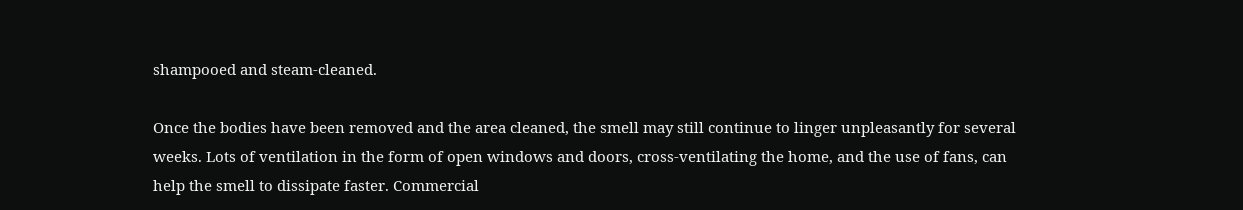shampooed and steam-cleaned.

Once the bodies have been removed and the area cleaned, the smell may still continue to linger unpleasantly for several weeks. Lots of ventilation in the form of open windows and doors, cross-ventilating the home, and the use of fans, can help the smell to dissipate faster. Commercial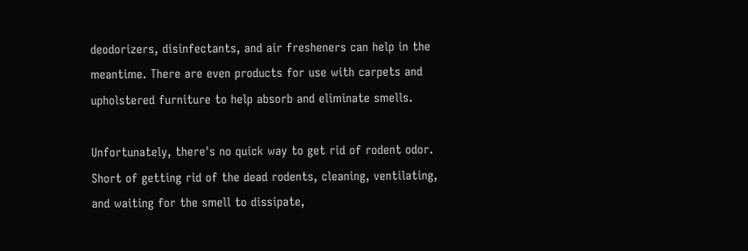deodorizers, disinfectants, and air fresheners can help in the meantime. There are even products for use with carpets and upholstered furniture to help absorb and eliminate smells.

Unfortunately, there's no quick way to get rid of rodent odor. Short of getting rid of the dead rodents, cleaning, ventilating, and waiting for the smell to dissipate,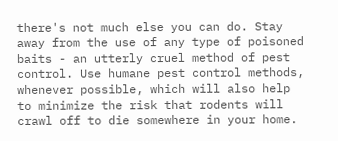there's not much else you can do. Stay away from the use of any type of poisoned baits - an utterly cruel method of pest control. Use humane pest control methods, whenever possible, which will also help to minimize the risk that rodents will crawl off to die somewhere in your home.